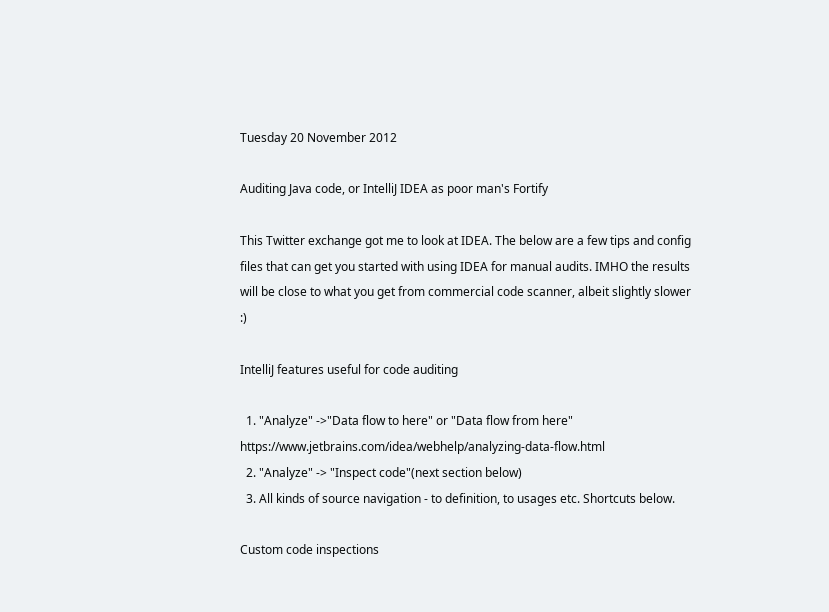Tuesday 20 November 2012

Auditing Java code, or IntelliJ IDEA as poor man's Fortify

This Twitter exchange got me to look at IDEA. The below are a few tips and config files that can get you started with using IDEA for manual audits. IMHO the results will be close to what you get from commercial code scanner, albeit slightly slower :)

IntelliJ features useful for code auditing

  1. "Analyze" ->"Data flow to here" or "Data flow from here" https://www.jetbrains.com/idea/webhelp/analyzing-data-flow.html
  2. "Analyze" -> "Inspect code"(next section below)
  3. All kinds of source navigation - to definition, to usages etc. Shortcuts below.

Custom code inspections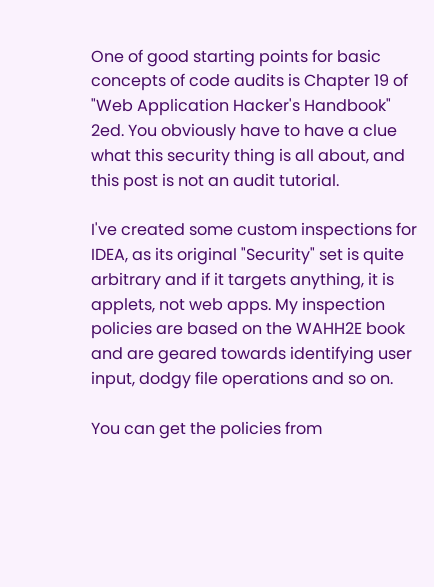One of good starting points for basic concepts of code audits is Chapter 19 of "Web Application Hacker's Handbook" 2ed. You obviously have to have a clue what this security thing is all about, and this post is not an audit tutorial.

I've created some custom inspections for IDEA, as its original "Security" set is quite arbitrary and if it targets anything, it is applets, not web apps. My inspection policies are based on the WAHH2E book and are geared towards identifying user input, dodgy file operations and so on.

You can get the policies from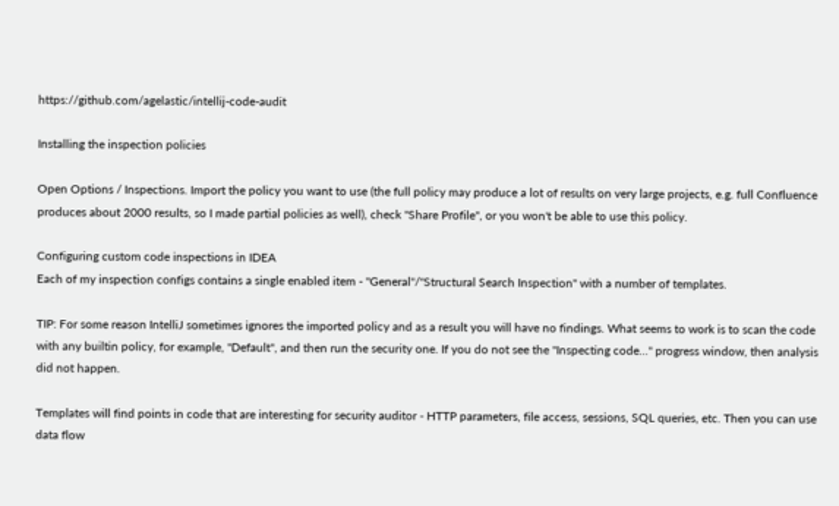https://github.com/agelastic/intellij-code-audit

Installing the inspection policies

Open Options / Inspections. Import the policy you want to use (the full policy may produce a lot of results on very large projects, e.g. full Confluence produces about 2000 results, so I made partial policies as well), check "Share Profile", or you won't be able to use this policy.

Configuring custom code inspections in IDEA
Each of my inspection configs contains a single enabled item - "General"/"Structural Search Inspection" with a number of templates.

TIP: For some reason IntelliJ sometimes ignores the imported policy and as a result you will have no findings. What seems to work is to scan the code with any builtin policy, for example, "Default", and then run the security one. If you do not see the "Inspecting code..." progress window, then analysis did not happen.

Templates will find points in code that are interesting for security auditor - HTTP parameters, file access, sessions, SQL queries, etc. Then you can use data flow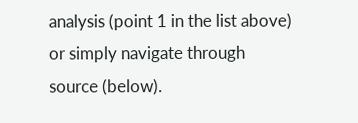analysis (point 1 in the list above) or simply navigate through source (below).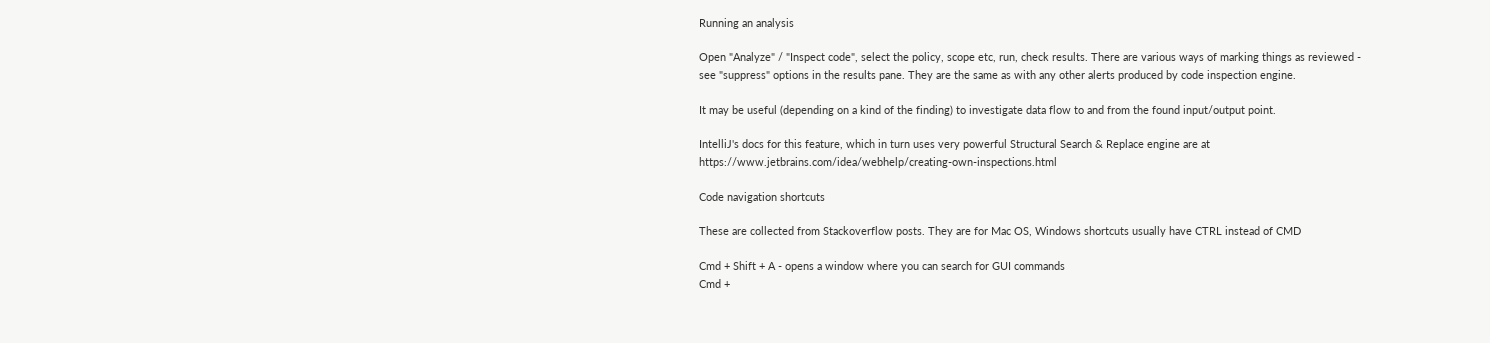Running an analysis

Open "Analyze" / "Inspect code", select the policy, scope etc, run, check results. There are various ways of marking things as reviewed - see "suppress" options in the results pane. They are the same as with any other alerts produced by code inspection engine.

It may be useful (depending on a kind of the finding) to investigate data flow to and from the found input/output point.

IntelliJ's docs for this feature, which in turn uses very powerful Structural Search & Replace engine are at https://www.jetbrains.com/idea/webhelp/creating-own-inspections.html

Code navigation shortcuts

These are collected from Stackoverflow posts. They are for Mac OS, Windows shortcuts usually have CTRL instead of CMD

Cmd + Shift + A - opens a window where you can search for GUI commands
Cmd +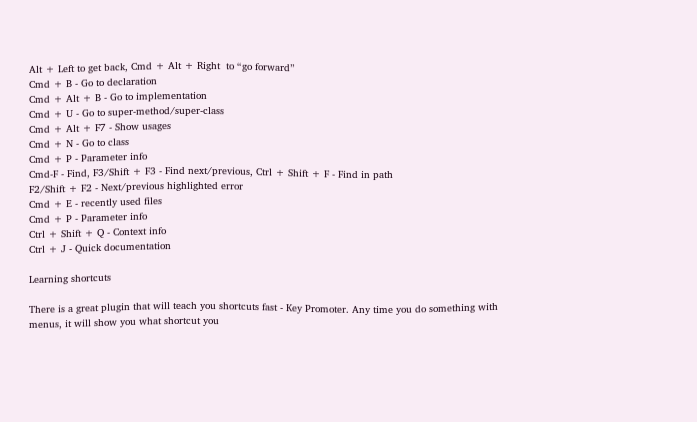Alt + Left to get back, Cmd + Alt + Right  to “go forward”
Cmd + B - Go to declaration
Cmd + Alt + B - Go to implementation
Cmd + U - Go to super-method/super-class
Cmd + Alt + F7 - Show usages
Cmd + N - Go to class
Cmd + P - Parameter info
Cmd-F - Find, F3/Shift + F3 - Find next/previous, Ctrl + Shift + F - Find in path
F2/Shift + F2 - Next/previous highlighted error
Cmd + E - recently used files
Cmd + P - Parameter info
Ctrl + Shift + Q - Context info
Ctrl + J - Quick documentation

Learning shortcuts

There is a great plugin that will teach you shortcuts fast - Key Promoter. Any time you do something with menus, it will show you what shortcut you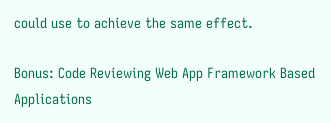could use to achieve the same effect.

Bonus: Code Reviewing Web App Framework Based Applications